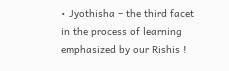• Jyothisha – the third facet in the process of learning emphasized by our Rishis !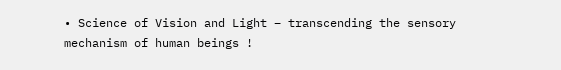• Science of Vision and Light – transcending the sensory mechanism of human beings !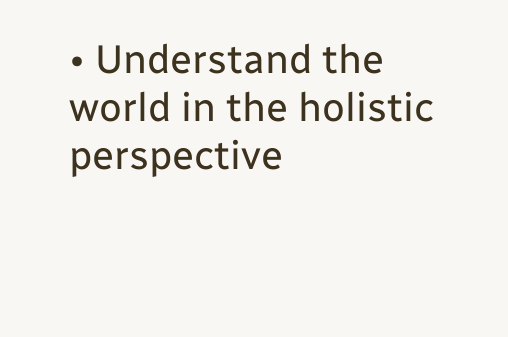• Understand the world in the holistic perspective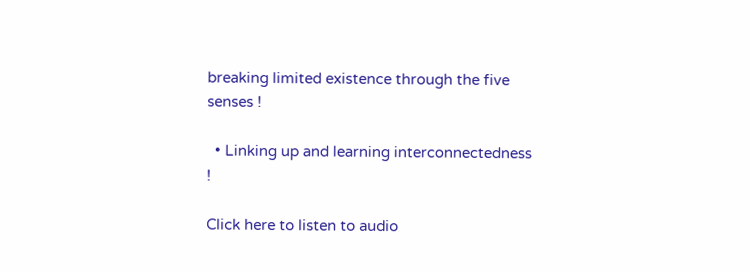breaking limited existence through the five senses !

  • Linking up and learning interconnectedness !

Click here to listen to audio